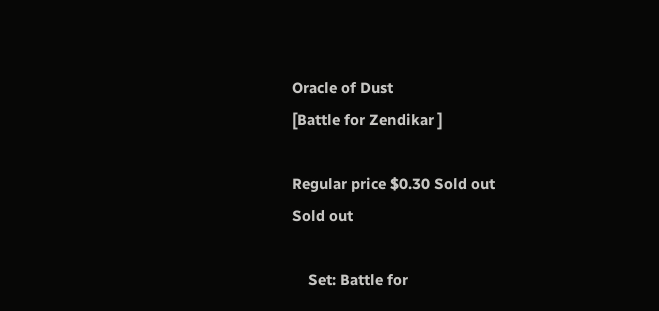Oracle of Dust
[Battle for Zendikar ]

Regular price $0.30 Sold out
Sold out

    Set: Battle for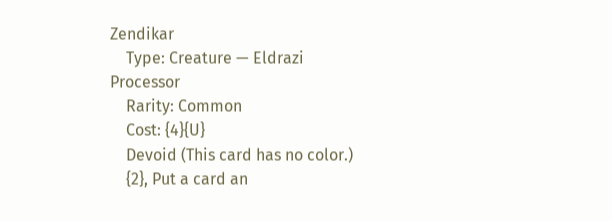Zendikar
    Type: Creature — Eldrazi Processor
    Rarity: Common
    Cost: {4}{U}
    Devoid (This card has no color.)
    {2}, Put a card an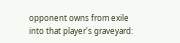opponent owns from exile into that player's graveyard: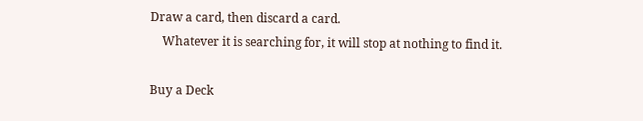Draw a card, then discard a card.
    Whatever it is searching for, it will stop at nothing to find it.

Buy a Deck